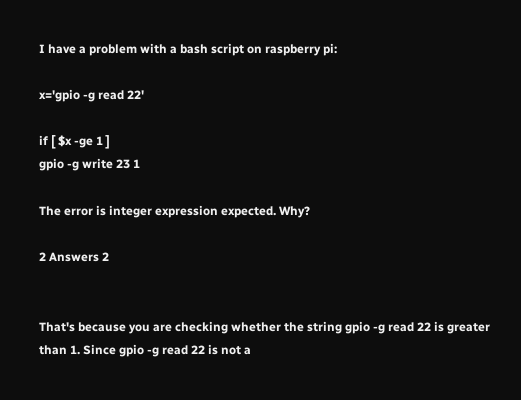I have a problem with a bash script on raspberry pi:

x='gpio -g read 22'

if [ $x -ge 1 ]
gpio -g write 23 1

The error is integer expression expected. Why?

2 Answers 2


That's because you are checking whether the string gpio -g read 22 is greater than 1. Since gpio -g read 22 is not a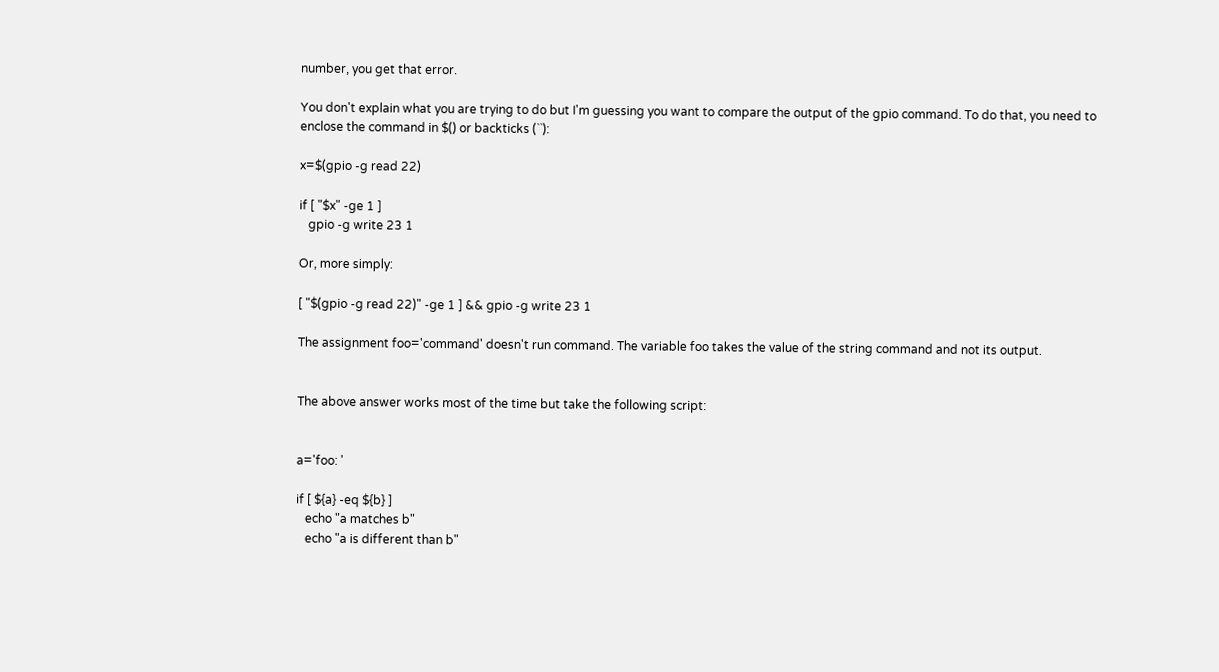number, you get that error.

You don't explain what you are trying to do but I'm guessing you want to compare the output of the gpio command. To do that, you need to enclose the command in $() or backticks (``):

x=$(gpio -g read 22)

if [ "$x" -ge 1 ]
   gpio -g write 23 1

Or, more simply:

[ "$(gpio -g read 22)" -ge 1 ] && gpio -g write 23 1

The assignment foo='command' doesn't run command. The variable foo takes the value of the string command and not its output.


The above answer works most of the time but take the following script:


a='foo: '

if [ ${a} -eq ${b} ]
   echo "a matches b"
   echo "a is different than b"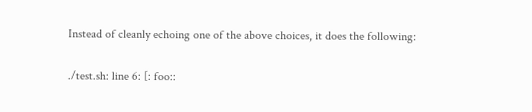Instead of cleanly echoing one of the above choices, it does the following:

./test.sh: line 6: [: foo::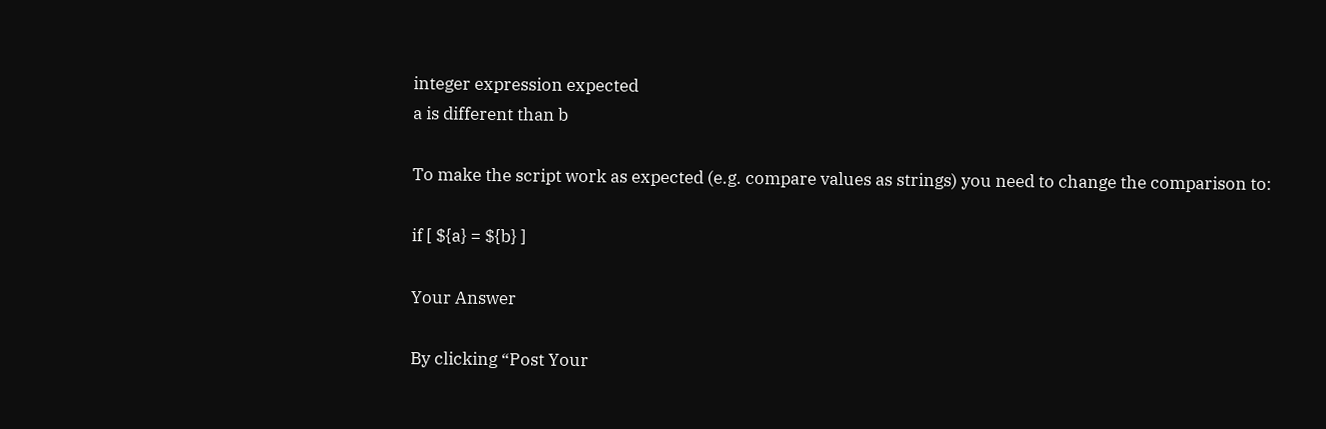integer expression expected
a is different than b

To make the script work as expected (e.g. compare values as strings) you need to change the comparison to:

if [ ${a} = ${b} ]

Your Answer

By clicking “Post Your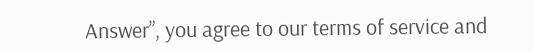Answer”, you agree to our terms of service and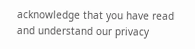acknowledge that you have read and understand our privacy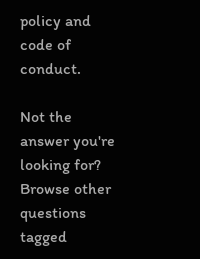policy and code of conduct.

Not the answer you're looking for? Browse other questions tagged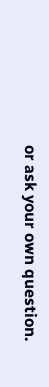or ask your own question.